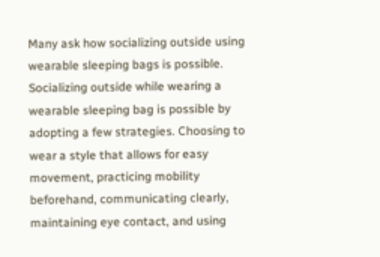Many ask how socializing outside using wearable sleeping bags is possible. Socializing outside while wearing a wearable sleeping bag is possible by adopting a few strategies. Choosing to wear a style that allows for easy movement, practicing mobility beforehand, communicating clearly, maintaining eye contact, and using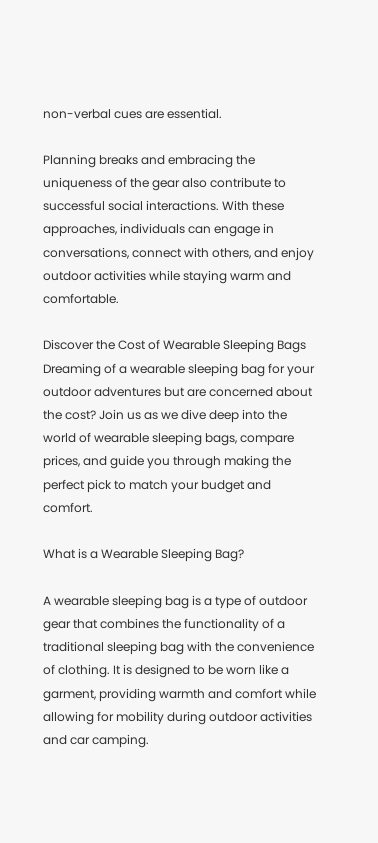non-verbal cues are essential.

Planning breaks and embracing the uniqueness of the gear also contribute to successful social interactions. With these approaches, individuals can engage in conversations, connect with others, and enjoy outdoor activities while staying warm and comfortable.

Discover the Cost of Wearable Sleeping Bags
Dreaming of a wearable sleeping bag for your outdoor adventures but are concerned about the cost? Join us as we dive deep into the world of wearable sleeping bags, compare prices, and guide you through making the perfect pick to match your budget and comfort.

What is a Wearable Sleeping Bag?

A wearable sleeping bag is a type of outdoor gear that combines the functionality of a traditional sleeping bag with the convenience of clothing. It is designed to be worn like a garment, providing warmth and comfort while allowing for mobility during outdoor activities and car camping.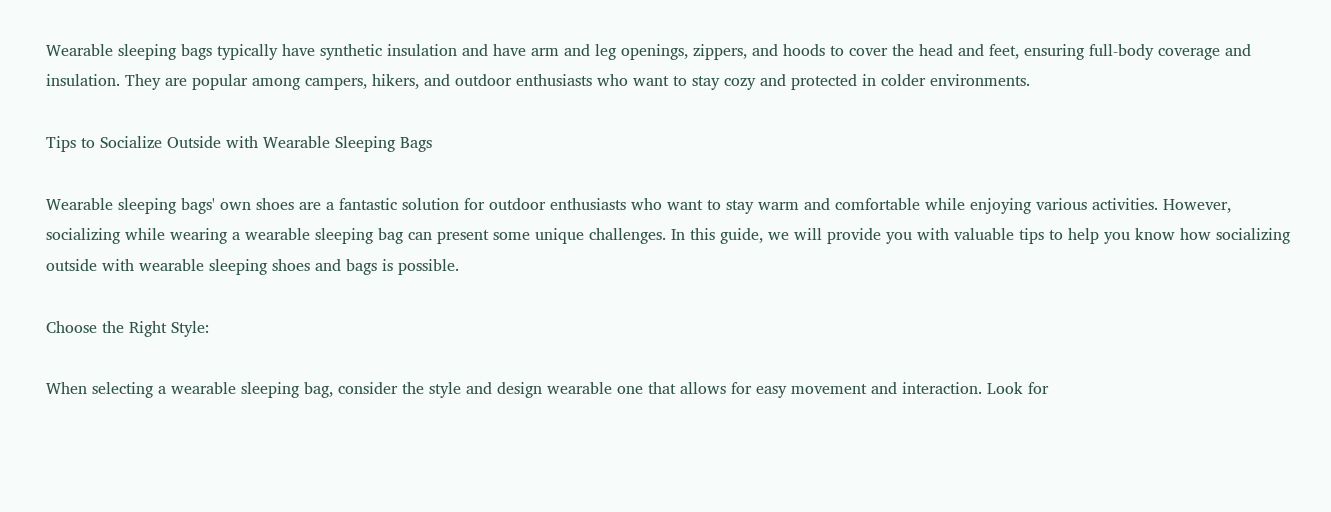Wearable sleeping bags typically have synthetic insulation and have arm and leg openings, zippers, and hoods to cover the head and feet, ensuring full-body coverage and insulation. They are popular among campers, hikers, and outdoor enthusiasts who want to stay cozy and protected in colder environments.

Tips to Socialize Outside with Wearable Sleeping Bags

Wearable sleeping bags' own shoes are a fantastic solution for outdoor enthusiasts who want to stay warm and comfortable while enjoying various activities. However, socializing while wearing a wearable sleeping bag can present some unique challenges. In this guide, we will provide you with valuable tips to help you know how socializing outside with wearable sleeping shoes and bags is possible.

Choose the Right Style:

When selecting a wearable sleeping bag, consider the style and design wearable one that allows for easy movement and interaction. Look for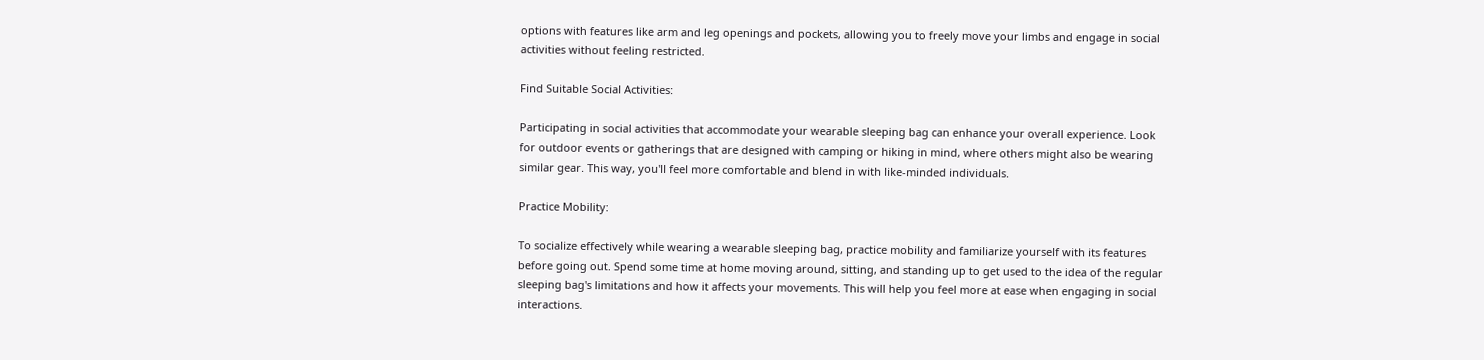options with features like arm and leg openings and pockets, allowing you to freely move your limbs and engage in social activities without feeling restricted.

Find Suitable Social Activities:

Participating in social activities that accommodate your wearable sleeping bag can enhance your overall experience. Look for outdoor events or gatherings that are designed with camping or hiking in mind, where others might also be wearing similar gear. This way, you'll feel more comfortable and blend in with like-minded individuals.

Practice Mobility:

To socialize effectively while wearing a wearable sleeping bag, practice mobility and familiarize yourself with its features before going out. Spend some time at home moving around, sitting, and standing up to get used to the idea of the regular sleeping bag's limitations and how it affects your movements. This will help you feel more at ease when engaging in social interactions.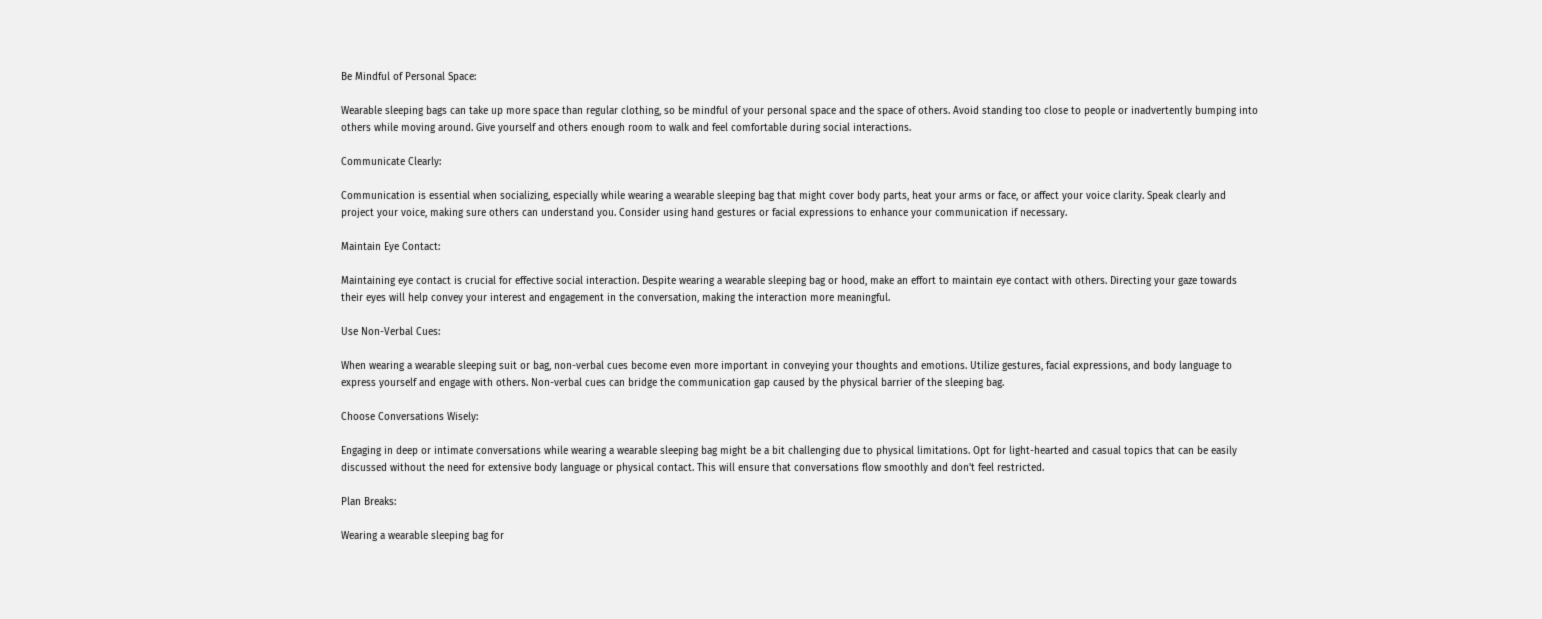Be Mindful of Personal Space:

Wearable sleeping bags can take up more space than regular clothing, so be mindful of your personal space and the space of others. Avoid standing too close to people or inadvertently bumping into others while moving around. Give yourself and others enough room to walk and feel comfortable during social interactions.

Communicate Clearly:

Communication is essential when socializing, especially while wearing a wearable sleeping bag that might cover body parts, heat your arms or face, or affect your voice clarity. Speak clearly and project your voice, making sure others can understand you. Consider using hand gestures or facial expressions to enhance your communication if necessary.

Maintain Eye Contact:

Maintaining eye contact is crucial for effective social interaction. Despite wearing a wearable sleeping bag or hood, make an effort to maintain eye contact with others. Directing your gaze towards their eyes will help convey your interest and engagement in the conversation, making the interaction more meaningful.

Use Non-Verbal Cues:

When wearing a wearable sleeping suit or bag, non-verbal cues become even more important in conveying your thoughts and emotions. Utilize gestures, facial expressions, and body language to express yourself and engage with others. Non-verbal cues can bridge the communication gap caused by the physical barrier of the sleeping bag.

Choose Conversations Wisely:

Engaging in deep or intimate conversations while wearing a wearable sleeping bag might be a bit challenging due to physical limitations. Opt for light-hearted and casual topics that can be easily discussed without the need for extensive body language or physical contact. This will ensure that conversations flow smoothly and don't feel restricted.

Plan Breaks:

Wearing a wearable sleeping bag for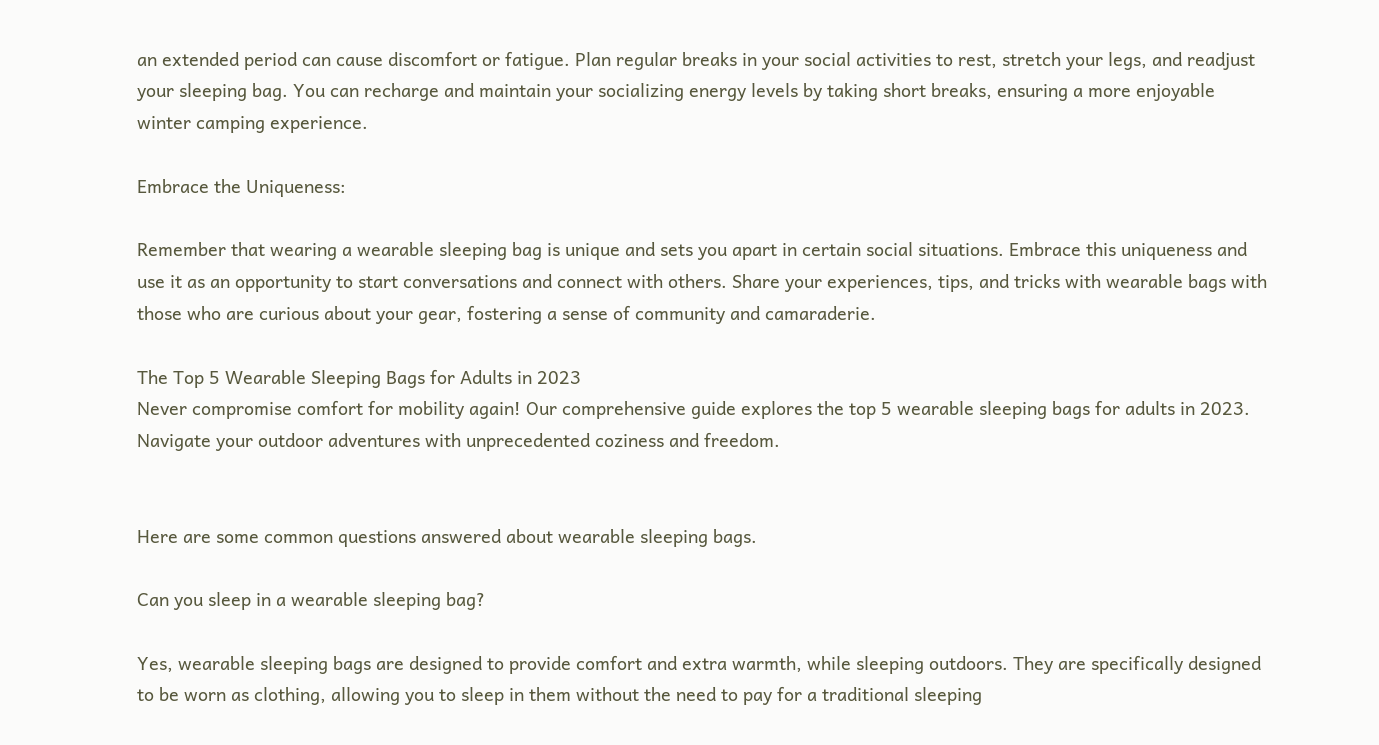an extended period can cause discomfort or fatigue. Plan regular breaks in your social activities to rest, stretch your legs, and readjust your sleeping bag. You can recharge and maintain your socializing energy levels by taking short breaks, ensuring a more enjoyable winter camping experience.

Embrace the Uniqueness:

Remember that wearing a wearable sleeping bag is unique and sets you apart in certain social situations. Embrace this uniqueness and use it as an opportunity to start conversations and connect with others. Share your experiences, tips, and tricks with wearable bags with those who are curious about your gear, fostering a sense of community and camaraderie.

The Top 5 Wearable Sleeping Bags for Adults in 2023
Never compromise comfort for mobility again! Our comprehensive guide explores the top 5 wearable sleeping bags for adults in 2023. Navigate your outdoor adventures with unprecedented coziness and freedom.


Here are some common questions answered about wearable sleeping bags.

Can you sleep in a wearable sleeping bag?

Yes, wearable sleeping bags are designed to provide comfort and extra warmth, while sleeping outdoors. They are specifically designed to be worn as clothing, allowing you to sleep in them without the need to pay for a traditional sleeping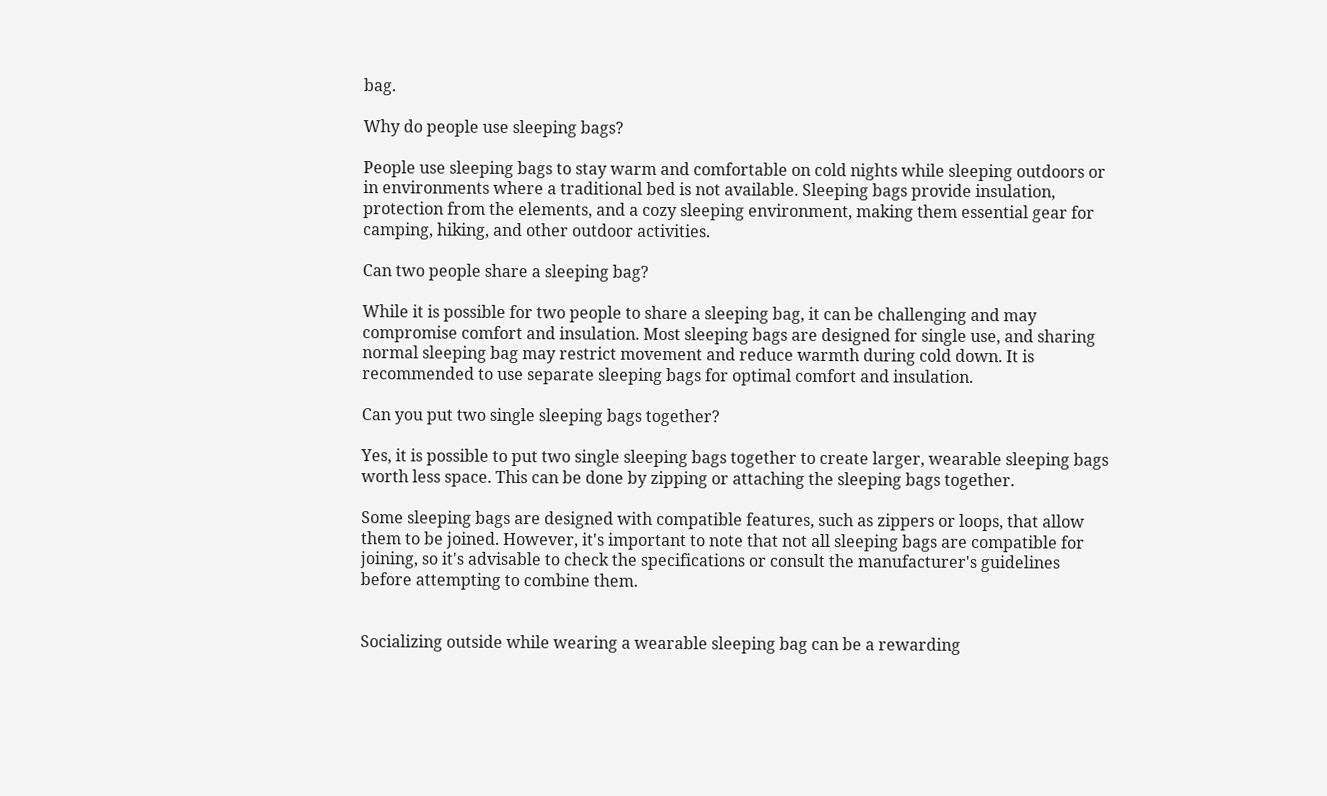bag.

Why do people use sleeping bags?

People use sleeping bags to stay warm and comfortable on cold nights while sleeping outdoors or in environments where a traditional bed is not available. Sleeping bags provide insulation, protection from the elements, and a cozy sleeping environment, making them essential gear for camping, hiking, and other outdoor activities.

Can two people share a sleeping bag?

While it is possible for two people to share a sleeping bag, it can be challenging and may compromise comfort and insulation. Most sleeping bags are designed for single use, and sharing normal sleeping bag may restrict movement and reduce warmth during cold down. It is recommended to use separate sleeping bags for optimal comfort and insulation.

Can you put two single sleeping bags together?

Yes, it is possible to put two single sleeping bags together to create larger, wearable sleeping bags worth less space. This can be done by zipping or attaching the sleeping bags together.

Some sleeping bags are designed with compatible features, such as zippers or loops, that allow them to be joined. However, it's important to note that not all sleeping bags are compatible for joining, so it's advisable to check the specifications or consult the manufacturer's guidelines before attempting to combine them.


Socializing outside while wearing a wearable sleeping bag can be a rewarding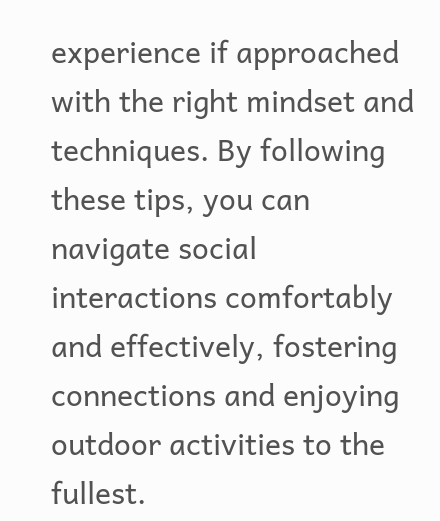experience if approached with the right mindset and techniques. By following these tips, you can navigate social interactions comfortably and effectively, fostering connections and enjoying outdoor activities to the fullest.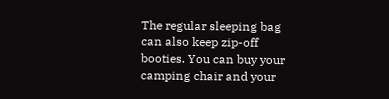The regular sleeping bag can also keep zip-off booties. You can buy your camping chair and your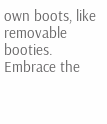own boots, like removable booties. Embrace the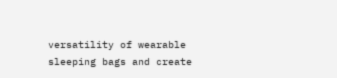versatility of wearable sleeping bags and create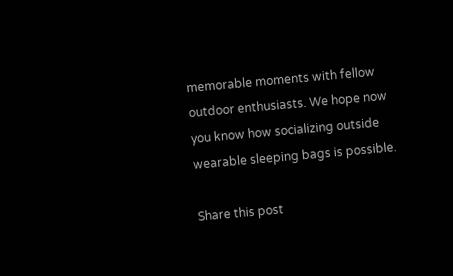memorable moments with fellow outdoor enthusiasts. We hope now you know how socializing outside wearable sleeping bags is possible.

Share this post